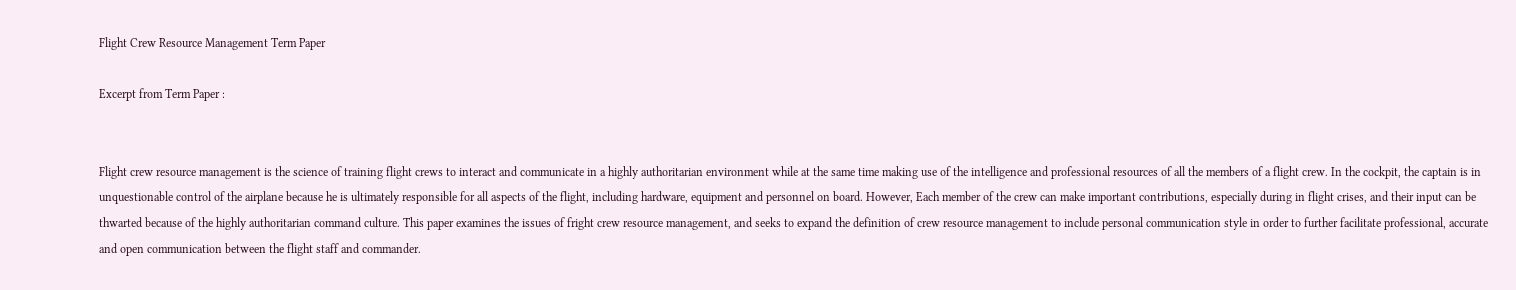Flight Crew Resource Management Term Paper

Excerpt from Term Paper :


Flight crew resource management is the science of training flight crews to interact and communicate in a highly authoritarian environment while at the same time making use of the intelligence and professional resources of all the members of a flight crew. In the cockpit, the captain is in unquestionable control of the airplane because he is ultimately responsible for all aspects of the flight, including hardware, equipment and personnel on board. However, Each member of the crew can make important contributions, especially during in flight crises, and their input can be thwarted because of the highly authoritarian command culture. This paper examines the issues of fright crew resource management, and seeks to expand the definition of crew resource management to include personal communication style in order to further facilitate professional, accurate and open communication between the flight staff and commander.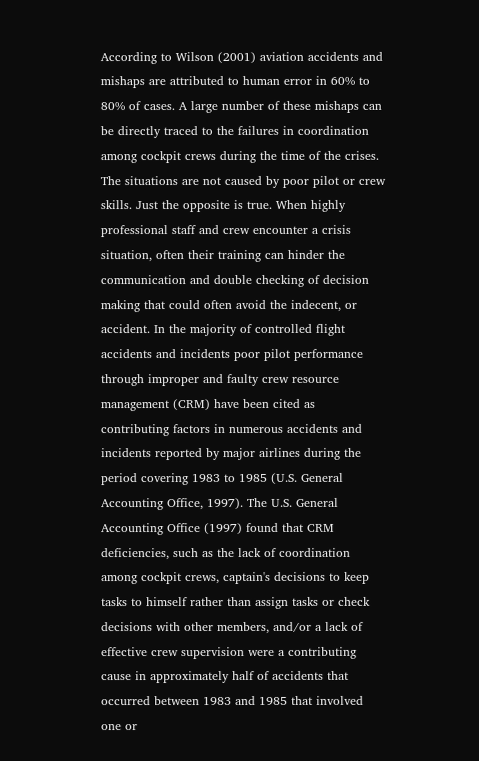According to Wilson (2001) aviation accidents and mishaps are attributed to human error in 60% to 80% of cases. A large number of these mishaps can be directly traced to the failures in coordination among cockpit crews during the time of the crises. The situations are not caused by poor pilot or crew skills. Just the opposite is true. When highly professional staff and crew encounter a crisis situation, often their training can hinder the communication and double checking of decision making that could often avoid the indecent, or accident. In the majority of controlled flight accidents and incidents poor pilot performance through improper and faulty crew resource management (CRM) have been cited as contributing factors in numerous accidents and incidents reported by major airlines during the period covering 1983 to 1985 (U.S. General Accounting Office, 1997). The U.S. General Accounting Office (1997) found that CRM deficiencies, such as the lack of coordination among cockpit crews, captain's decisions to keep tasks to himself rather than assign tasks or check decisions with other members, and/or a lack of effective crew supervision were a contributing cause in approximately half of accidents that occurred between 1983 and 1985 that involved one or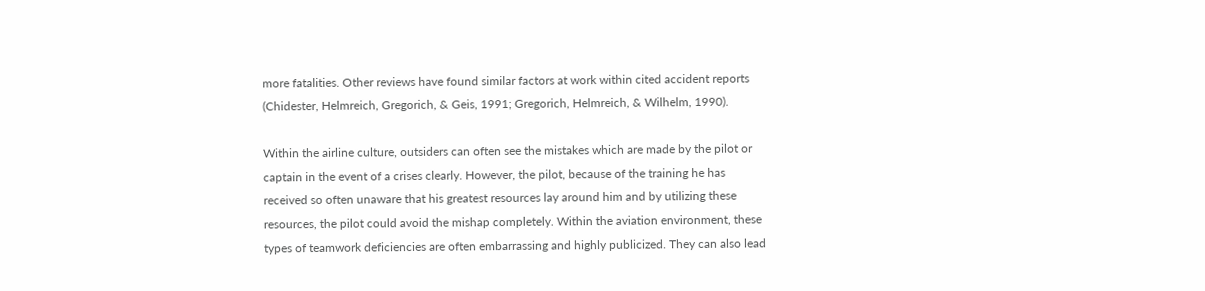more fatalities. Other reviews have found similar factors at work within cited accident reports (Chidester, Helmreich, Gregorich, & Geis, 1991; Gregorich, Helmreich, & Wilhelm, 1990).

Within the airline culture, outsiders can often see the mistakes which are made by the pilot or captain in the event of a crises clearly. However, the pilot, because of the training he has received so often unaware that his greatest resources lay around him and by utilizing these resources, the pilot could avoid the mishap completely. Within the aviation environment, these types of teamwork deficiencies are often embarrassing and highly publicized. They can also lead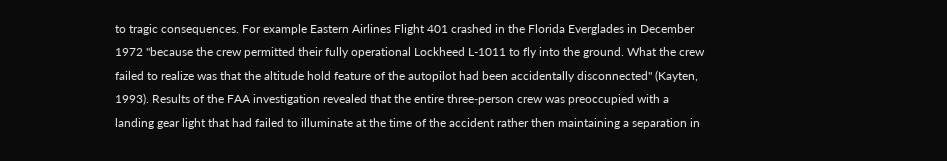to tragic consequences. For example Eastern Airlines Flight 401 crashed in the Florida Everglades in December 1972 "because the crew permitted their fully operational Lockheed L-1011 to fly into the ground. What the crew failed to realize was that the altitude hold feature of the autopilot had been accidentally disconnected" (Kayten, 1993). Results of the FAA investigation revealed that the entire three-person crew was preoccupied with a landing gear light that had failed to illuminate at the time of the accident rather then maintaining a separation in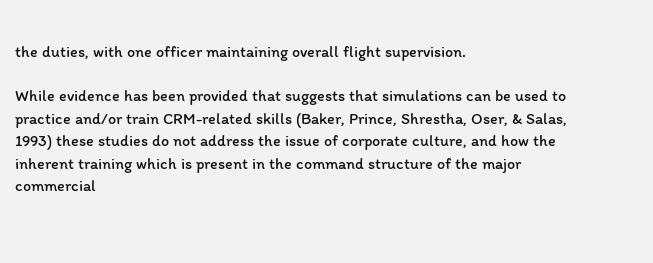the duties, with one officer maintaining overall flight supervision.

While evidence has been provided that suggests that simulations can be used to practice and/or train CRM-related skills (Baker, Prince, Shrestha, Oser, & Salas, 1993) these studies do not address the issue of corporate culture, and how the inherent training which is present in the command structure of the major commercial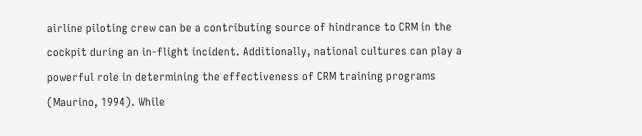airline piloting crew can be a contributing source of hindrance to CRM in the cockpit during an in-flight incident. Additionally, national cultures can play a powerful role in determining the effectiveness of CRM training programs (Maurino, 1994). While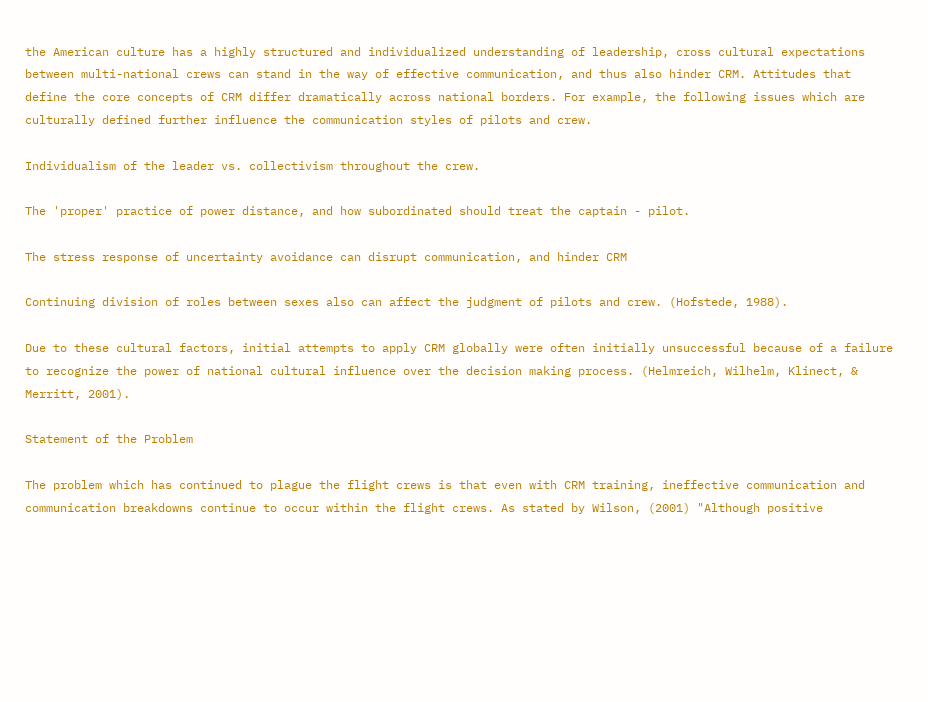the American culture has a highly structured and individualized understanding of leadership, cross cultural expectations between multi-national crews can stand in the way of effective communication, and thus also hinder CRM. Attitudes that define the core concepts of CRM differ dramatically across national borders. For example, the following issues which are culturally defined further influence the communication styles of pilots and crew.

Individualism of the leader vs. collectivism throughout the crew.

The 'proper' practice of power distance, and how subordinated should treat the captain - pilot.

The stress response of uncertainty avoidance can disrupt communication, and hinder CRM

Continuing division of roles between sexes also can affect the judgment of pilots and crew. (Hofstede, 1988).

Due to these cultural factors, initial attempts to apply CRM globally were often initially unsuccessful because of a failure to recognize the power of national cultural influence over the decision making process. (Helmreich, Wilhelm, Klinect, & Merritt, 2001).

Statement of the Problem

The problem which has continued to plague the flight crews is that even with CRM training, ineffective communication and communication breakdowns continue to occur within the flight crews. As stated by Wilson, (2001) "Although positive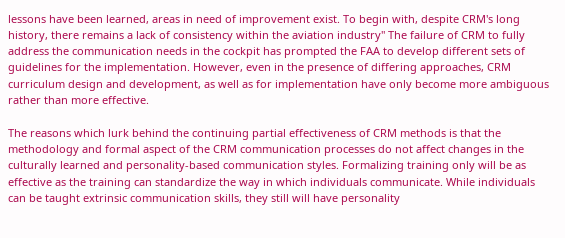lessons have been learned, areas in need of improvement exist. To begin with, despite CRM's long history, there remains a lack of consistency within the aviation industry" The failure of CRM to fully address the communication needs in the cockpit has prompted the FAA to develop different sets of guidelines for the implementation. However, even in the presence of differing approaches, CRM curriculum design and development, as well as for implementation have only become more ambiguous rather than more effective.

The reasons which lurk behind the continuing partial effectiveness of CRM methods is that the methodology and formal aspect of the CRM communication processes do not affect changes in the culturally learned and personality-based communication styles. Formalizing training only will be as effective as the training can standardize the way in which individuals communicate. While individuals can be taught extrinsic communication skills, they still will have personality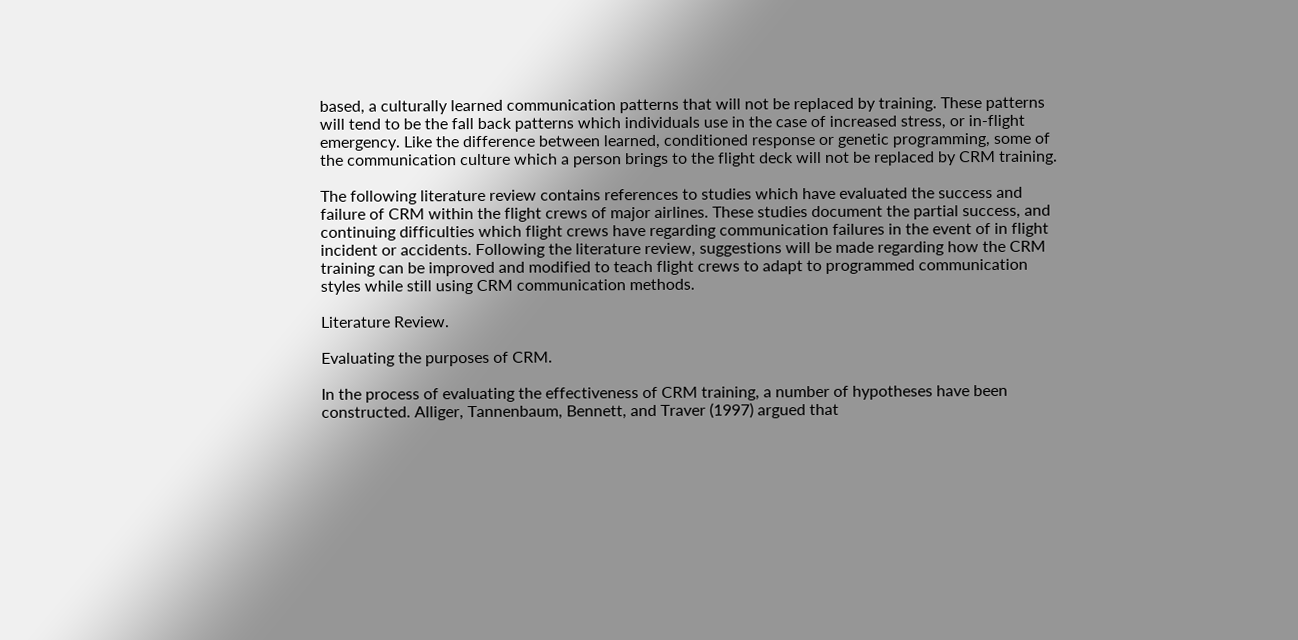based, a culturally learned communication patterns that will not be replaced by training. These patterns will tend to be the fall back patterns which individuals use in the case of increased stress, or in-flight emergency. Like the difference between learned, conditioned response or genetic programming, some of the communication culture which a person brings to the flight deck will not be replaced by CRM training.

The following literature review contains references to studies which have evaluated the success and failure of CRM within the flight crews of major airlines. These studies document the partial success, and continuing difficulties which flight crews have regarding communication failures in the event of in flight incident or accidents. Following the literature review, suggestions will be made regarding how the CRM training can be improved and modified to teach flight crews to adapt to programmed communication styles while still using CRM communication methods.

Literature Review.

Evaluating the purposes of CRM.

In the process of evaluating the effectiveness of CRM training, a number of hypotheses have been constructed. Alliger, Tannenbaum, Bennett, and Traver (1997) argued that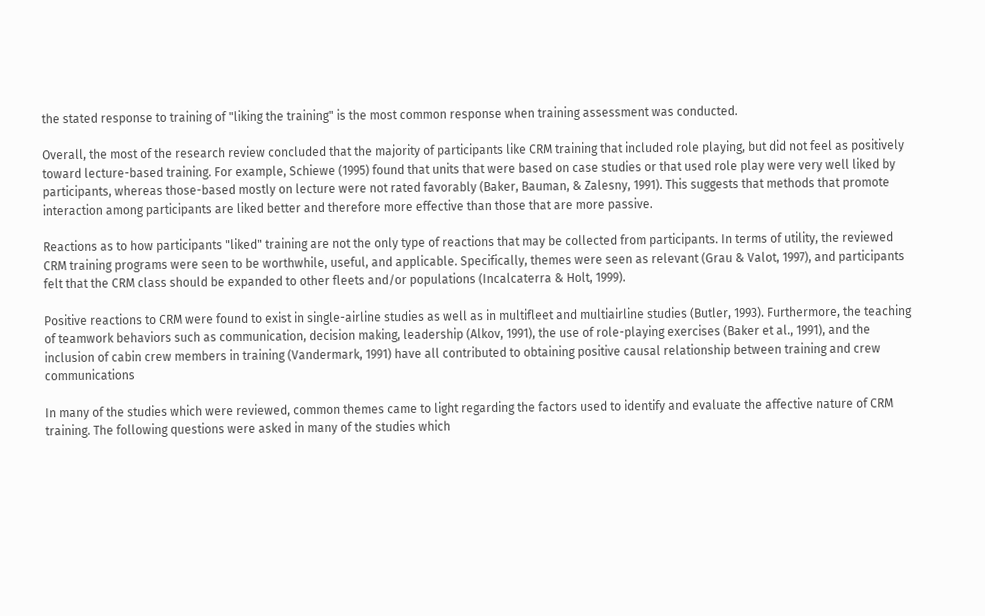the stated response to training of "liking the training" is the most common response when training assessment was conducted.

Overall, the most of the research review concluded that the majority of participants like CRM training that included role playing, but did not feel as positively toward lecture-based training. For example, Schiewe (1995) found that units that were based on case studies or that used role play were very well liked by participants, whereas those-based mostly on lecture were not rated favorably (Baker, Bauman, & Zalesny, 1991). This suggests that methods that promote interaction among participants are liked better and therefore more effective than those that are more passive.

Reactions as to how participants "liked" training are not the only type of reactions that may be collected from participants. In terms of utility, the reviewed CRM training programs were seen to be worthwhile, useful, and applicable. Specifically, themes were seen as relevant (Grau & Valot, 1997), and participants felt that the CRM class should be expanded to other fleets and/or populations (Incalcaterra & Holt, 1999).

Positive reactions to CRM were found to exist in single-airline studies as well as in multifleet and multiairline studies (Butler, 1993). Furthermore, the teaching of teamwork behaviors such as communication, decision making, leadership (Alkov, 1991), the use of role-playing exercises (Baker et al., 1991), and the inclusion of cabin crew members in training (Vandermark, 1991) have all contributed to obtaining positive causal relationship between training and crew communications

In many of the studies which were reviewed, common themes came to light regarding the factors used to identify and evaluate the affective nature of CRM training. The following questions were asked in many of the studies which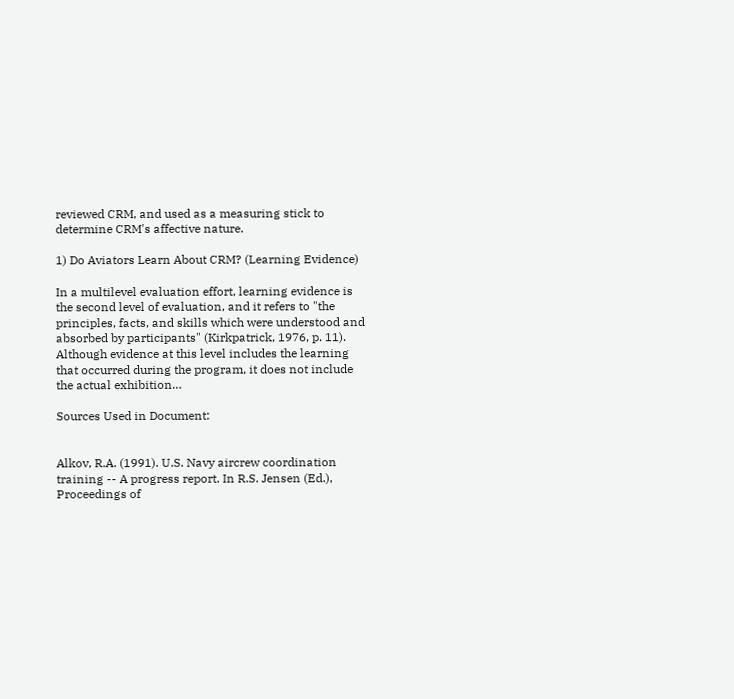reviewed CRM, and used as a measuring stick to determine CRM's affective nature.

1) Do Aviators Learn About CRM? (Learning Evidence)

In a multilevel evaluation effort, learning evidence is the second level of evaluation, and it refers to "the principles, facts, and skills which were understood and absorbed by participants" (Kirkpatrick, 1976, p. 11). Although evidence at this level includes the learning that occurred during the program, it does not include the actual exhibition…

Sources Used in Document:


Alkov, R.A. (1991). U.S. Navy aircrew coordination training -- A progress report. In R.S. Jensen (Ed.), Proceedings of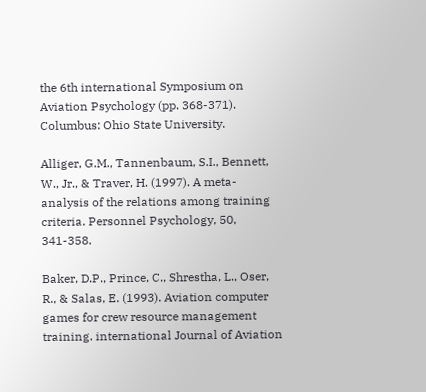the 6th international Symposium on Aviation Psychology (pp. 368-371). Columbus: Ohio State University.

Alliger, G.M., Tannenbaum, S.I., Bennett, W., Jr., & Traver, H. (1997). A meta-analysis of the relations among training criteria. Personnel Psychology, 50, 341-358.

Baker, D.P., Prince, C., Shrestha, L., Oser, R., & Salas, E. (1993). Aviation computer games for crew resource management training. international Journal of Aviation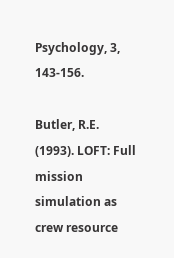Psychology, 3, 143-156.

Butler, R.E. (1993). LOFT: Full mission simulation as crew resource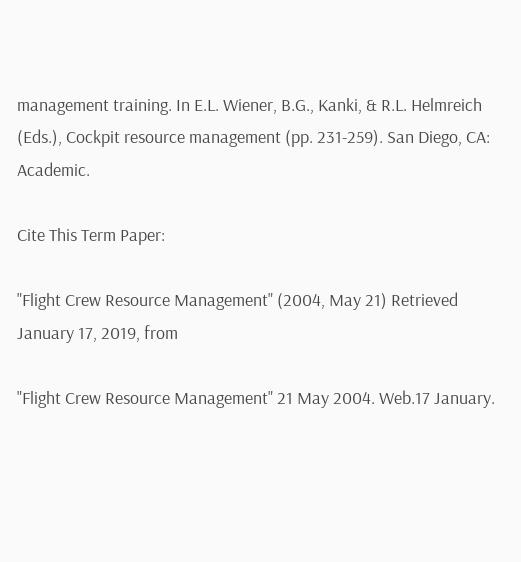management training. In E.L. Wiener, B.G., Kanki, & R.L. Helmreich (Eds.), Cockpit resource management (pp. 231-259). San Diego, CA: Academic.

Cite This Term Paper:

"Flight Crew Resource Management" (2004, May 21) Retrieved January 17, 2019, from

"Flight Crew Resource Management" 21 May 2004. Web.17 January.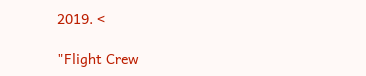2019. <

"Flight Crew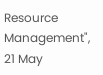Resource Management", 21 May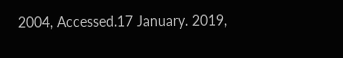2004, Accessed.17 January. 2019,